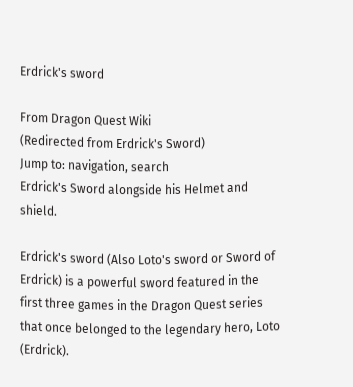Erdrick's sword

From Dragon Quest Wiki
(Redirected from Erdrick's Sword)
Jump to: navigation, search
Erdrick's Sword alongside his Helmet and shield.

Erdrick's sword (Also Loto's sword or Sword of Erdrick) is a powerful sword featured in the first three games in the Dragon Quest series that once belonged to the legendary hero, Loto (Erdrick).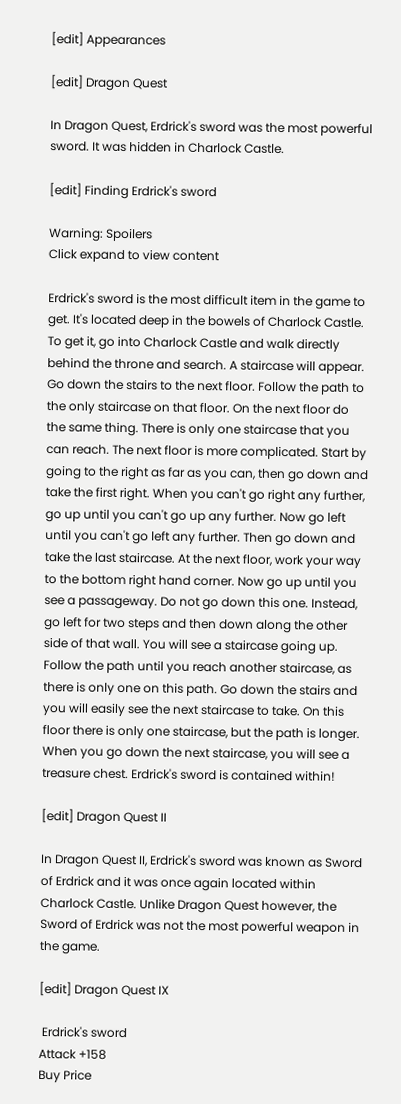[edit] Appearances

[edit] Dragon Quest

In Dragon Quest, Erdrick's sword was the most powerful sword. It was hidden in Charlock Castle.

[edit] Finding Erdrick's sword

Warning: Spoilers
Click expand to view content

Erdrick's sword is the most difficult item in the game to get. It's located deep in the bowels of Charlock Castle. To get it, go into Charlock Castle and walk directly behind the throne and search. A staircase will appear. Go down the stairs to the next floor. Follow the path to the only staircase on that floor. On the next floor do the same thing. There is only one staircase that you can reach. The next floor is more complicated. Start by going to the right as far as you can, then go down and take the first right. When you can't go right any further, go up until you can't go up any further. Now go left until you can't go left any further. Then go down and take the last staircase. At the next floor, work your way to the bottom right hand corner. Now go up until you see a passageway. Do not go down this one. Instead, go left for two steps and then down along the other side of that wall. You will see a staircase going up. Follow the path until you reach another staircase, as there is only one on this path. Go down the stairs and you will easily see the next staircase to take. On this floor there is only one staircase, but the path is longer. When you go down the next staircase, you will see a treasure chest. Erdrick's sword is contained within!

[edit] Dragon Quest II

In Dragon Quest II, Erdrick's sword was known as Sword of Erdrick and it was once again located within Charlock Castle. Unlike Dragon Quest however, the Sword of Erdrick was not the most powerful weapon in the game.

[edit] Dragon Quest IX

 Erdrick's sword
Attack +158
Buy Price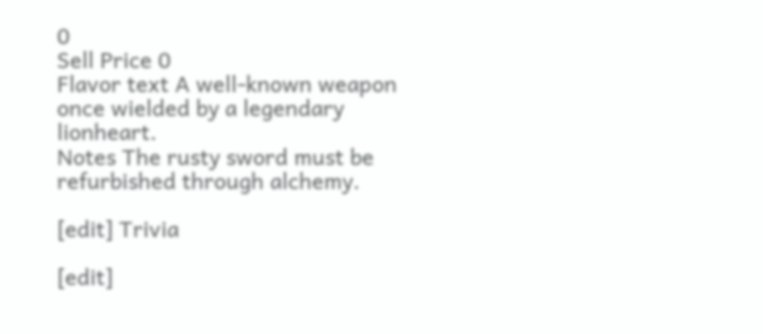0
Sell Price 0
Flavor text A well-known weapon once wielded by a legendary lionheart.
Notes The rusty sword must be refurbished through alchemy.

[edit] Trivia

[edit]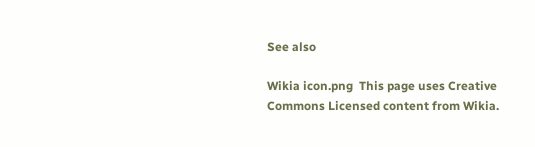See also

Wikia icon.png  This page uses Creative Commons Licensed content from Wikia.